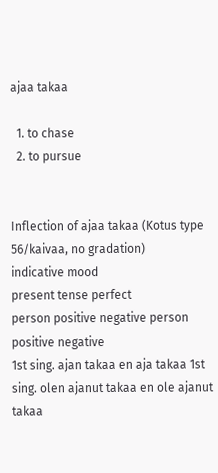ajaa takaa

  1. to chase
  2. to pursue


Inflection of ajaa takaa (Kotus type 56/kaivaa, no gradation)
indicative mood
present tense perfect
person positive negative person positive negative
1st sing. ajan takaa en aja takaa 1st sing. olen ajanut takaa en ole ajanut takaa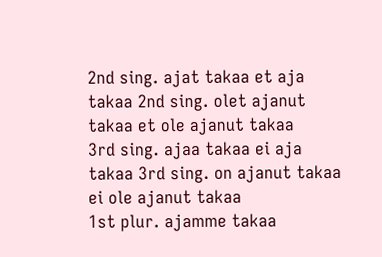2nd sing. ajat takaa et aja takaa 2nd sing. olet ajanut takaa et ole ajanut takaa
3rd sing. ajaa takaa ei aja takaa 3rd sing. on ajanut takaa ei ole ajanut takaa
1st plur. ajamme takaa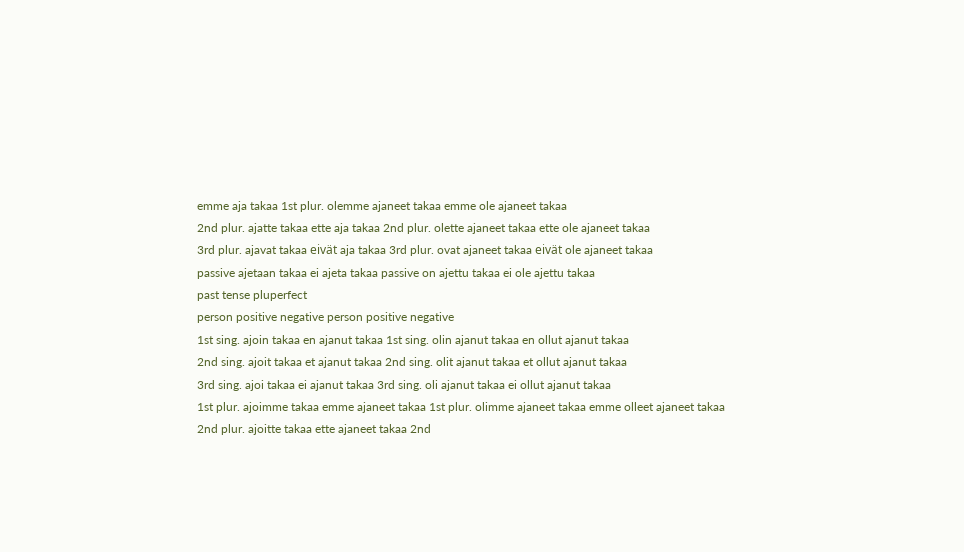emme aja takaa 1st plur. olemme ajaneet takaa emme ole ajaneet takaa
2nd plur. ajatte takaa ette aja takaa 2nd plur. olette ajaneet takaa ette ole ajaneet takaa
3rd plur. ajavat takaa eivät aja takaa 3rd plur. ovat ajaneet takaa eivät ole ajaneet takaa
passive ajetaan takaa ei ajeta takaa passive on ajettu takaa ei ole ajettu takaa
past tense pluperfect
person positive negative person positive negative
1st sing. ajoin takaa en ajanut takaa 1st sing. olin ajanut takaa en ollut ajanut takaa
2nd sing. ajoit takaa et ajanut takaa 2nd sing. olit ajanut takaa et ollut ajanut takaa
3rd sing. ajoi takaa ei ajanut takaa 3rd sing. oli ajanut takaa ei ollut ajanut takaa
1st plur. ajoimme takaa emme ajaneet takaa 1st plur. olimme ajaneet takaa emme olleet ajaneet takaa
2nd plur. ajoitte takaa ette ajaneet takaa 2nd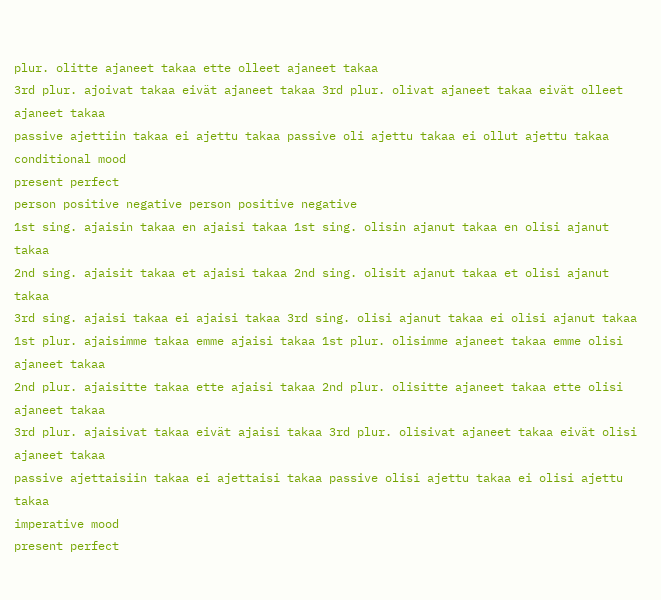plur. olitte ajaneet takaa ette olleet ajaneet takaa
3rd plur. ajoivat takaa eivät ajaneet takaa 3rd plur. olivat ajaneet takaa eivät olleet ajaneet takaa
passive ajettiin takaa ei ajettu takaa passive oli ajettu takaa ei ollut ajettu takaa
conditional mood
present perfect
person positive negative person positive negative
1st sing. ajaisin takaa en ajaisi takaa 1st sing. olisin ajanut takaa en olisi ajanut takaa
2nd sing. ajaisit takaa et ajaisi takaa 2nd sing. olisit ajanut takaa et olisi ajanut takaa
3rd sing. ajaisi takaa ei ajaisi takaa 3rd sing. olisi ajanut takaa ei olisi ajanut takaa
1st plur. ajaisimme takaa emme ajaisi takaa 1st plur. olisimme ajaneet takaa emme olisi ajaneet takaa
2nd plur. ajaisitte takaa ette ajaisi takaa 2nd plur. olisitte ajaneet takaa ette olisi ajaneet takaa
3rd plur. ajaisivat takaa eivät ajaisi takaa 3rd plur. olisivat ajaneet takaa eivät olisi ajaneet takaa
passive ajettaisiin takaa ei ajettaisi takaa passive olisi ajettu takaa ei olisi ajettu takaa
imperative mood
present perfect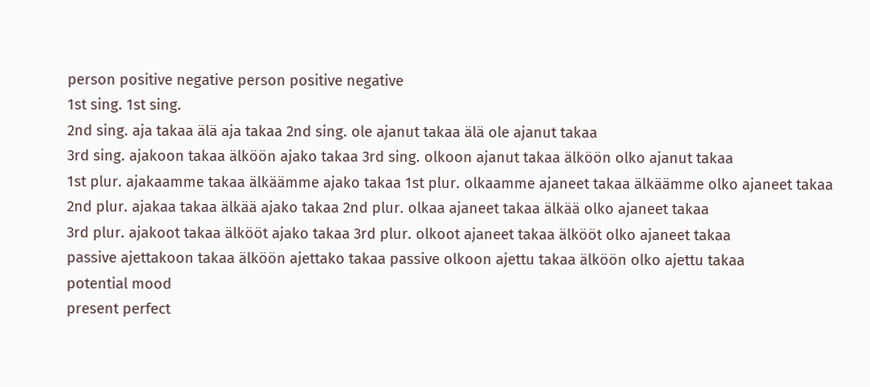person positive negative person positive negative
1st sing. 1st sing.
2nd sing. aja takaa älä aja takaa 2nd sing. ole ajanut takaa älä ole ajanut takaa
3rd sing. ajakoon takaa älköön ajako takaa 3rd sing. olkoon ajanut takaa älköön olko ajanut takaa
1st plur. ajakaamme takaa älkäämme ajako takaa 1st plur. olkaamme ajaneet takaa älkäämme olko ajaneet takaa
2nd plur. ajakaa takaa älkää ajako takaa 2nd plur. olkaa ajaneet takaa älkää olko ajaneet takaa
3rd plur. ajakoot takaa älkööt ajako takaa 3rd plur. olkoot ajaneet takaa älkööt olko ajaneet takaa
passive ajettakoon takaa älköön ajettako takaa passive olkoon ajettu takaa älköön olko ajettu takaa
potential mood
present perfect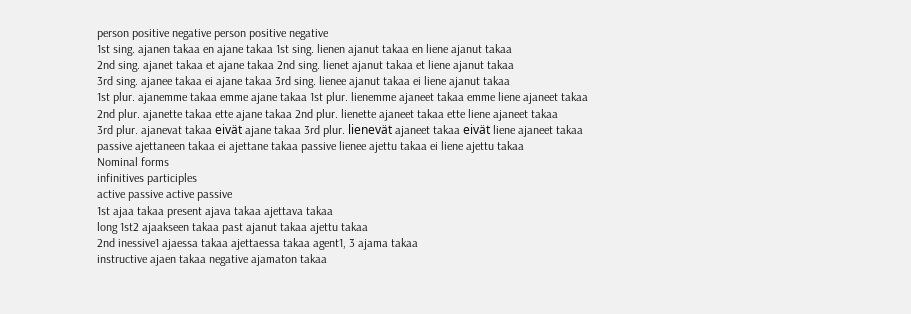person positive negative person positive negative
1st sing. ajanen takaa en ajane takaa 1st sing. lienen ajanut takaa en liene ajanut takaa
2nd sing. ajanet takaa et ajane takaa 2nd sing. lienet ajanut takaa et liene ajanut takaa
3rd sing. ajanee takaa ei ajane takaa 3rd sing. lienee ajanut takaa ei liene ajanut takaa
1st plur. ajanemme takaa emme ajane takaa 1st plur. lienemme ajaneet takaa emme liene ajaneet takaa
2nd plur. ajanette takaa ette ajane takaa 2nd plur. lienette ajaneet takaa ette liene ajaneet takaa
3rd plur. ajanevat takaa eivät ajane takaa 3rd plur. lienevät ajaneet takaa eivät liene ajaneet takaa
passive ajettaneen takaa ei ajettane takaa passive lienee ajettu takaa ei liene ajettu takaa
Nominal forms
infinitives participles
active passive active passive
1st ajaa takaa present ajava takaa ajettava takaa
long 1st2 ajaakseen takaa past ajanut takaa ajettu takaa
2nd inessive1 ajaessa takaa ajettaessa takaa agent1, 3 ajama takaa
instructive ajaen takaa negative ajamaton takaa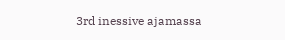3rd inessive ajamassa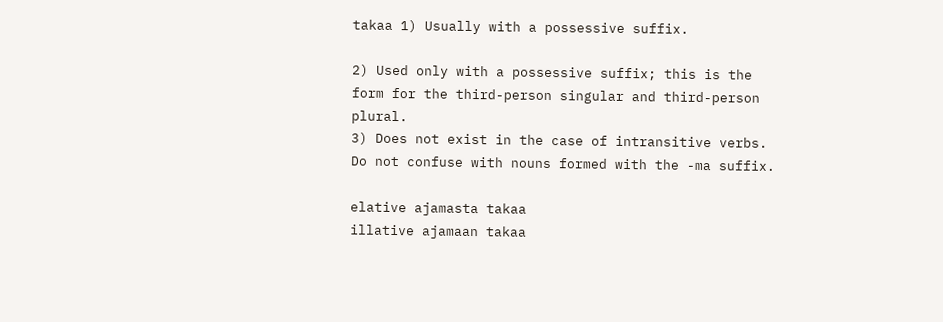takaa 1) Usually with a possessive suffix.

2) Used only with a possessive suffix; this is the form for the third-person singular and third-person plural.
3) Does not exist in the case of intransitive verbs. Do not confuse with nouns formed with the -ma suffix.

elative ajamasta takaa
illative ajamaan takaa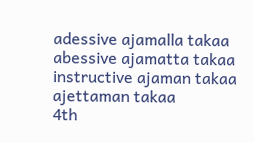adessive ajamalla takaa
abessive ajamatta takaa
instructive ajaman takaa ajettaman takaa
4th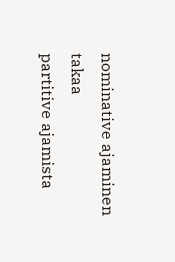nominative ajaminen takaa
partitive ajamista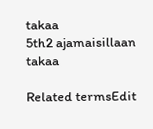takaa
5th2 ajamaisillaan takaa

Related termsEdit